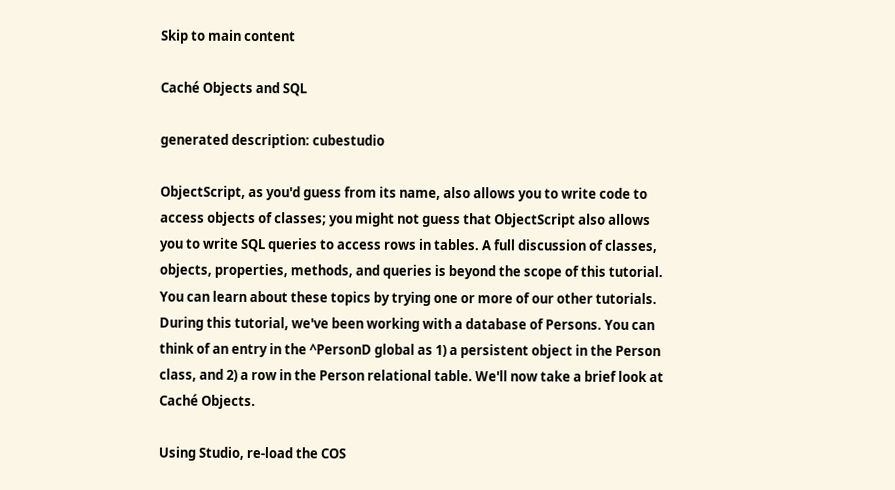Skip to main content

Caché Objects and SQL

generated description: cubestudio

ObjectScript, as you'd guess from its name, also allows you to write code to access objects of classes; you might not guess that ObjectScript also allows you to write SQL queries to access rows in tables. A full discussion of classes, objects, properties, methods, and queries is beyond the scope of this tutorial. You can learn about these topics by trying one or more of our other tutorials. During this tutorial, we've been working with a database of Persons. You can think of an entry in the ^PersonD global as 1) a persistent object in the Person class, and 2) a row in the Person relational table. We'll now take a brief look at Caché Objects.

Using Studio, re-load the COS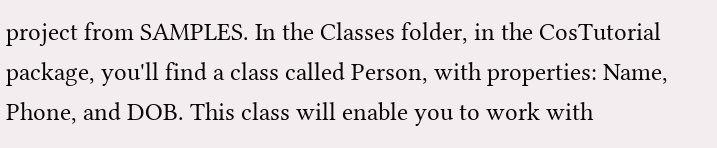project from SAMPLES. In the Classes folder, in the CosTutorial package, you'll find a class called Person, with properties: Name, Phone, and DOB. This class will enable you to work with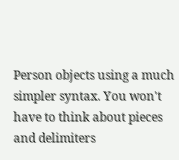Person objects using a much simpler syntax. You won't have to think about pieces and delimiters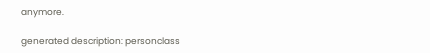anymore.

generated description: personclass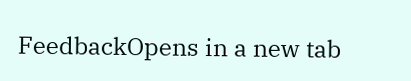FeedbackOpens in a new tab